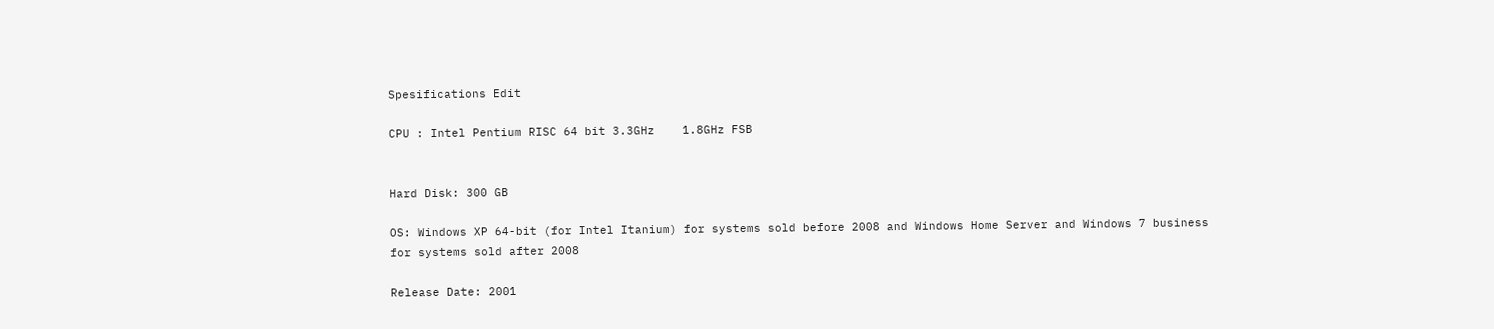Spesifications Edit

CPU : Intel Pentium RISC 64 bit 3.3GHz    1.8GHz FSB


Hard Disk: 300 GB

OS: Windows XP 64-bit (for Intel Itanium) for systems sold before 2008 and Windows Home Server and Windows 7 business for systems sold after 2008

Release Date: 2001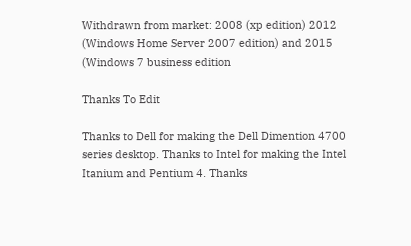Withdrawn from market: 2008 (xp edition) 2012 (Windows Home Server 2007 edition) and 2015 (Windows 7 business edition

Thanks To Edit

Thanks to Dell for making the Dell Dimention 4700 series desktop. Thanks to Intel for making the Intel Itanium and Pentium 4. Thanks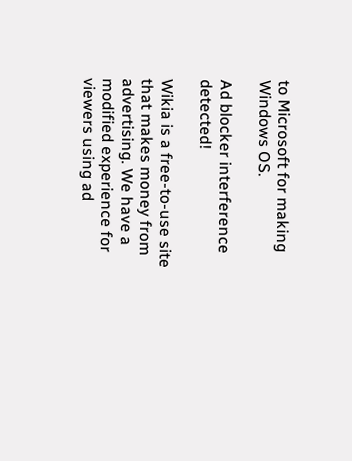to Microsoft for making Windows OS.

Ad blocker interference detected!

Wikia is a free-to-use site that makes money from advertising. We have a modified experience for viewers using ad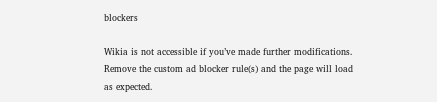blockers

Wikia is not accessible if you’ve made further modifications. Remove the custom ad blocker rule(s) and the page will load as expected.